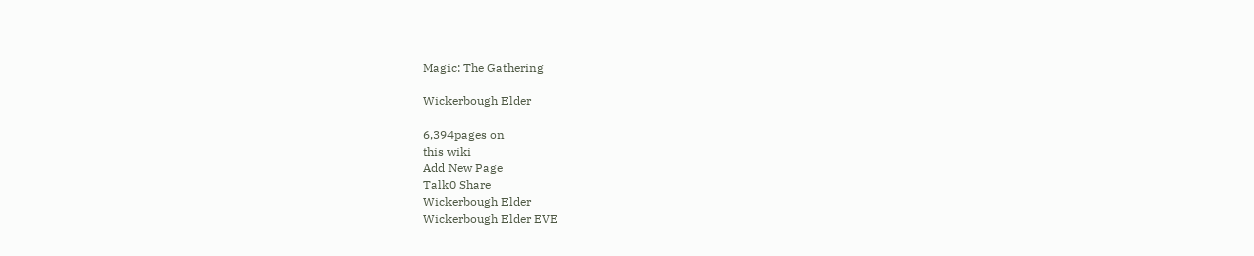Magic: The Gathering

Wickerbough Elder

6,394pages on
this wiki
Add New Page
Talk0 Share
Wickerbough Elder
Wickerbough Elder EVE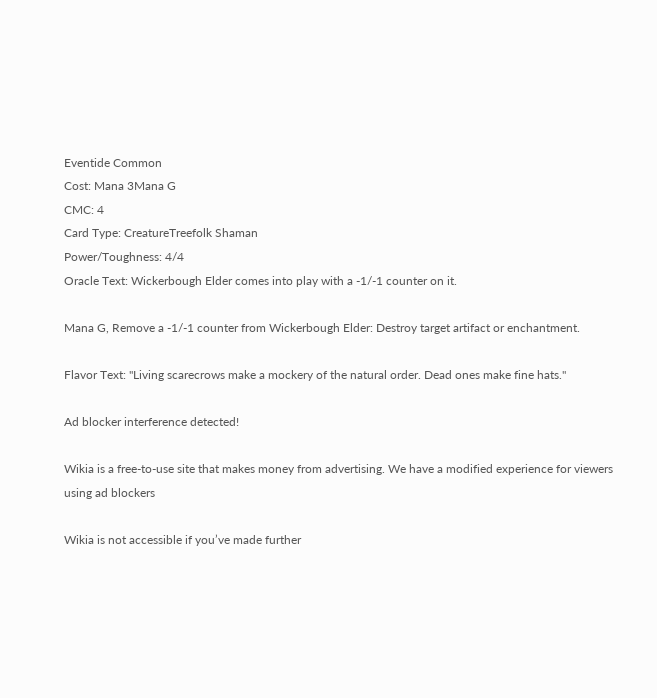Eventide Common
Cost: Mana 3Mana G
CMC: 4
Card Type: CreatureTreefolk Shaman
Power/Toughness: 4/4
Oracle Text: Wickerbough Elder comes into play with a -1/-1 counter on it.

Mana G, Remove a -1/-1 counter from Wickerbough Elder: Destroy target artifact or enchantment.

Flavor Text: "Living scarecrows make a mockery of the natural order. Dead ones make fine hats."

Ad blocker interference detected!

Wikia is a free-to-use site that makes money from advertising. We have a modified experience for viewers using ad blockers

Wikia is not accessible if you’ve made further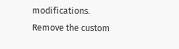modifications. Remove the custom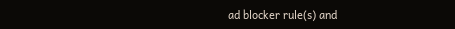ad blocker rule(s) and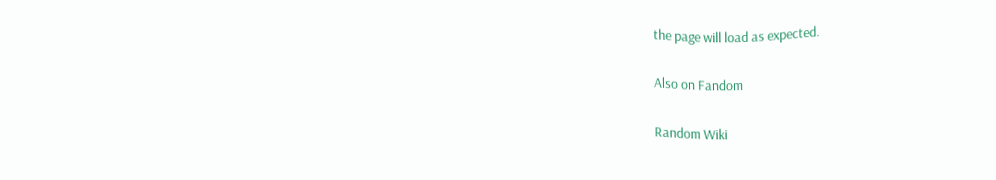the page will load as expected.

Also on Fandom

Random Wiki